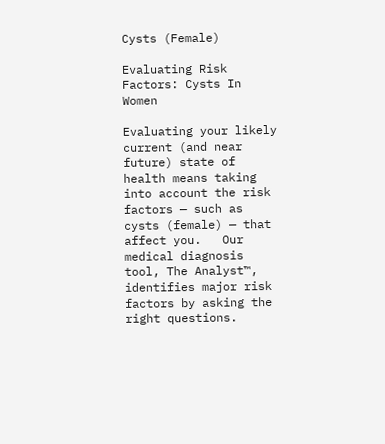Cysts (Female)

Evaluating Risk Factors: Cysts In Women

Evaluating your likely current (and near future) state of health means taking into account the risk factors — such as cysts (female) — that affect you.   Our medical diagnosis tool, The Analyst™, identifies major risk factors by asking the right questions.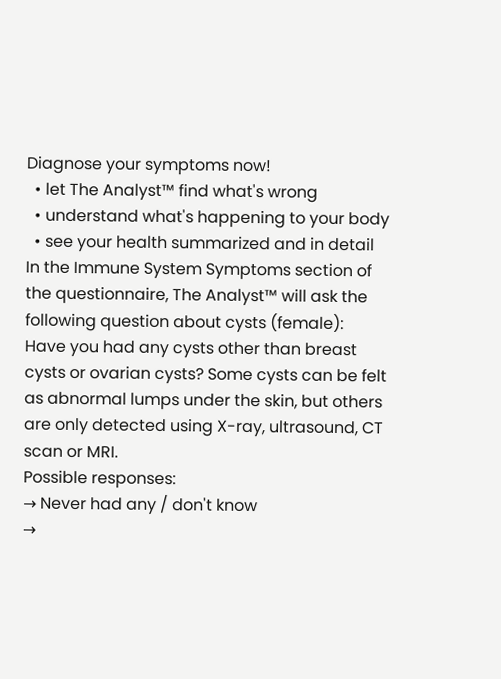Diagnose your symptoms now!
  • let The Analyst™ find what's wrong
  • understand what's happening to your body
  • see your health summarized and in detail
In the Immune System Symptoms section of the questionnaire, The Analyst™ will ask the following question about cysts (female):
Have you had any cysts other than breast cysts or ovarian cysts? Some cysts can be felt as abnormal lumps under the skin, but others are only detected using X-ray, ultrasound, CT scan or MRI.
Possible responses:
→ Never had any / don't know
→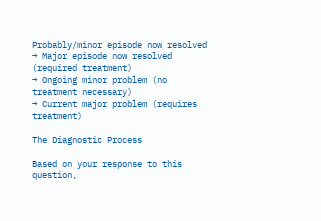Probably/minor episode now resolved
→ Major episode now resolved (required treatment)
→ Ongoing minor problem (no treatment necessary)
→ Current major problem (requires treatment)

The Diagnostic Process

Based on your response to this question,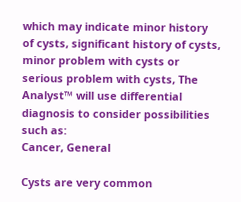which may indicate minor history of cysts, significant history of cysts, minor problem with cysts or serious problem with cysts, The Analyst™ will use differential diagnosis to consider possibilities such as:
Cancer, General

Cysts are very common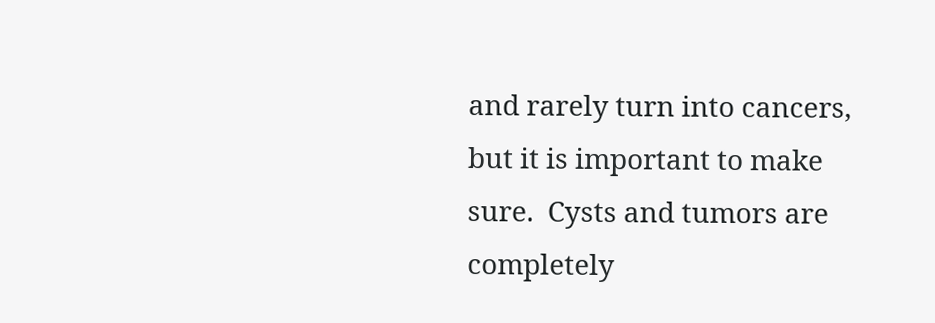and rarely turn into cancers, but it is important to make sure.  Cysts and tumors are completely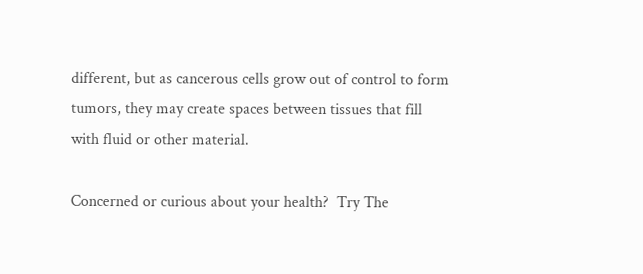different, but as cancerous cells grow out of control to form tumors, they may create spaces between tissues that fill with fluid or other material.

Concerned or curious about your health?  Try The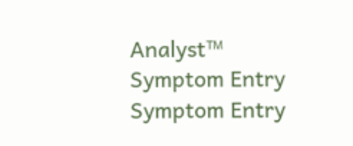Analyst™
Symptom Entry
Symptom Entry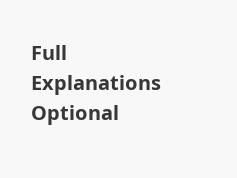Full Explanations
Optional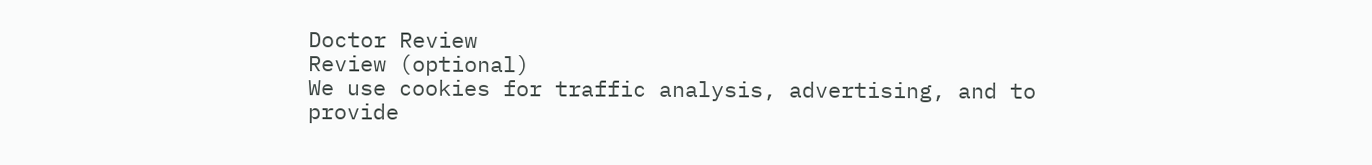Doctor Review
Review (optional)
We use cookies for traffic analysis, advertising, and to provide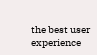the best user experience